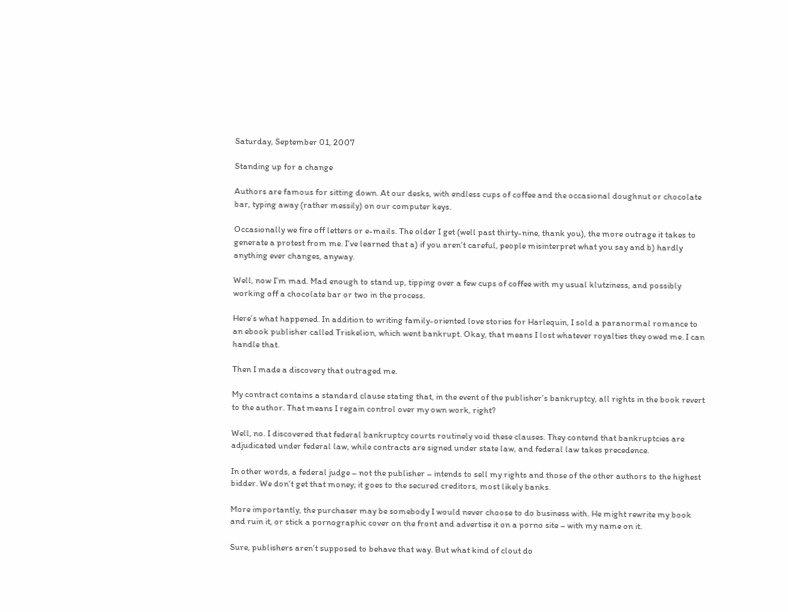Saturday, September 01, 2007

Standing up for a change

Authors are famous for sitting down. At our desks, with endless cups of coffee and the occasional doughnut or chocolate bar, typing away (rather messily) on our computer keys.

Occasionally we fire off letters or e-mails. The older I get (well past thirty-nine, thank you), the more outrage it takes to generate a protest from me. I’ve learned that a) if you aren’t careful, people misinterpret what you say and b) hardly anything ever changes, anyway.

Well, now I’m mad. Mad enough to stand up, tipping over a few cups of coffee with my usual klutziness, and possibly working off a chocolate bar or two in the process.

Here’s what happened. In addition to writing family-oriented love stories for Harlequin, I sold a paranormal romance to an ebook publisher called Triskelion, which went bankrupt. Okay, that means I lost whatever royalties they owed me. I can handle that.

Then I made a discovery that outraged me.

My contract contains a standard clause stating that, in the event of the publisher’s bankruptcy, all rights in the book revert to the author. That means I regain control over my own work, right?

Well, no. I discovered that federal bankruptcy courts routinely void these clauses. They contend that bankruptcies are adjudicated under federal law, while contracts are signed under state law, and federal law takes precedence.

In other words, a federal judge – not the publisher – intends to sell my rights and those of the other authors to the highest bidder. We don’t get that money; it goes to the secured creditors, most likely banks.

More importantly, the purchaser may be somebody I would never choose to do business with. He might rewrite my book and ruin it, or stick a pornographic cover on the front and advertise it on a porno site – with my name on it.

Sure, publishers aren’t supposed to behave that way. But what kind of clout do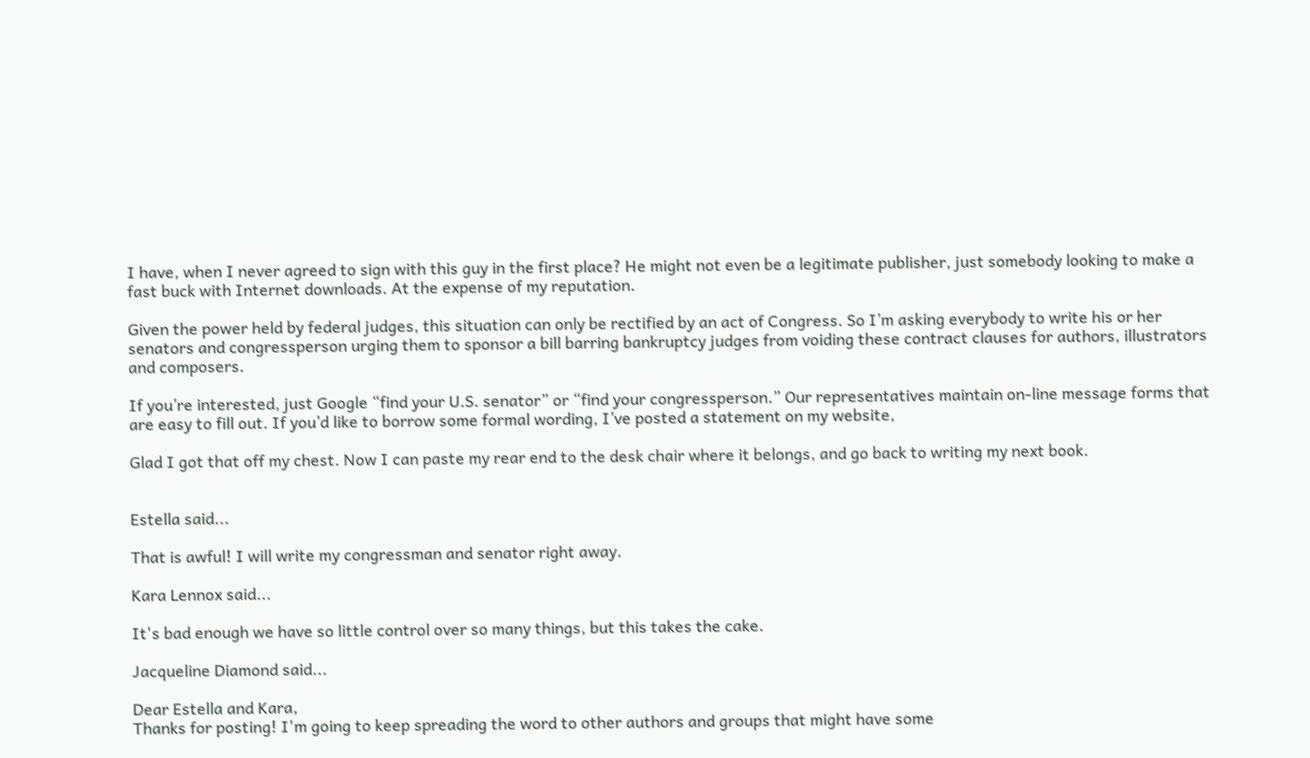I have, when I never agreed to sign with this guy in the first place? He might not even be a legitimate publisher, just somebody looking to make a fast buck with Internet downloads. At the expense of my reputation.

Given the power held by federal judges, this situation can only be rectified by an act of Congress. So I’m asking everybody to write his or her senators and congressperson urging them to sponsor a bill barring bankruptcy judges from voiding these contract clauses for authors, illustrators and composers.

If you’re interested, just Google “find your U.S. senator” or “find your congressperson.” Our representatives maintain on-line message forms that are easy to fill out. If you’d like to borrow some formal wording, I’ve posted a statement on my website,

Glad I got that off my chest. Now I can paste my rear end to the desk chair where it belongs, and go back to writing my next book.


Estella said...

That is awful! I will write my congressman and senator right away.

Kara Lennox said...

It's bad enough we have so little control over so many things, but this takes the cake.

Jacqueline Diamond said...

Dear Estella and Kara,
Thanks for posting! I'm going to keep spreading the word to other authors and groups that might have some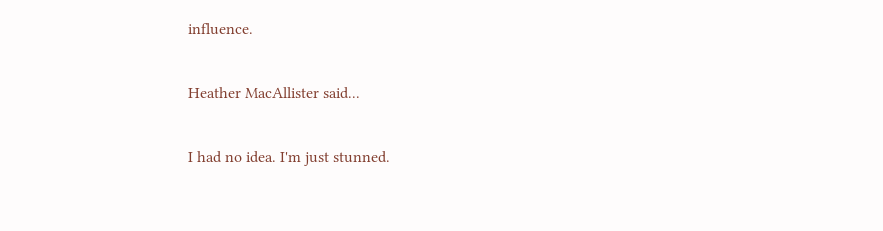influence.

Heather MacAllister said...

I had no idea. I'm just stunned.